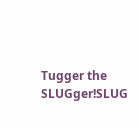Tugger the SLUGger!SLUG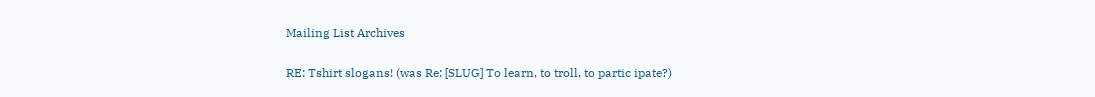Mailing List Archives

RE: Tshirt slogans! (was Re: [SLUG] To learn, to troll, to partic ipate?)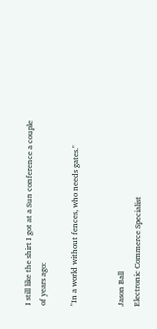I still like the shirt I got at a Sun conference a couple of years ago:

"In a world without fences, who needs gates."


Jason Ball
Electronic Commerce Specialist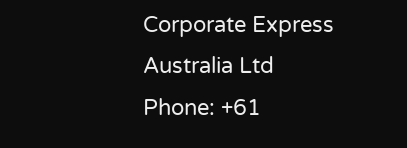Corporate Express Australia Ltd
Phone: +61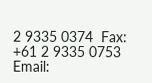2 9335 0374  Fax: +61 2 9335 0753
Email: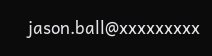jason.ball@xxxxxxxxx